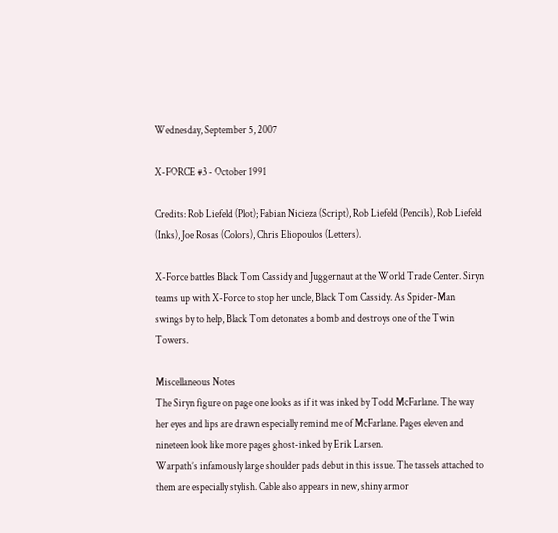Wednesday, September 5, 2007

X-FORCE #3 - October 1991

Credits: Rob Liefeld (Plot); Fabian Nicieza (Script), Rob Liefeld (Pencils), Rob Liefeld (Inks), Joe Rosas (Colors), Chris Eliopoulos (Letters).

X-Force battles Black Tom Cassidy and Juggernaut at the World Trade Center. Siryn teams up with X-Force to stop her uncle, Black Tom Cassidy. As Spider-Man swings by to help, Black Tom detonates a bomb and destroys one of the Twin Towers.

Miscellaneous Notes
The Siryn figure on page one looks as if it was inked by Todd McFarlane. The way her eyes and lips are drawn especially remind me of McFarlane. Pages eleven and nineteen look like more pages ghost-inked by Erik Larsen.
Warpath’s infamously large shoulder pads debut in this issue. The tassels attached to them are especially stylish. Cable also appears in new, shiny armor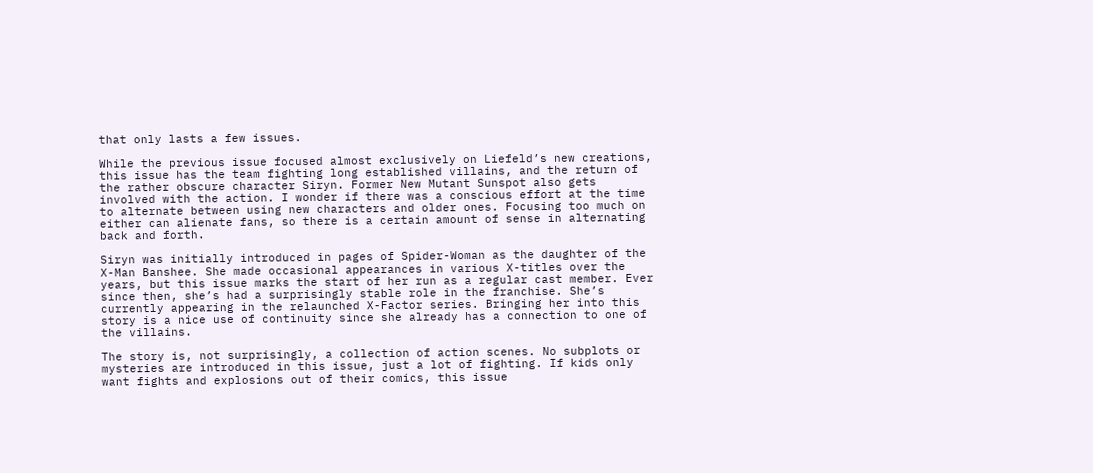that only lasts a few issues.

While the previous issue focused almost exclusively on Liefeld’s new creations, this issue has the team fighting long established villains, and the return of the rather obscure character Siryn. Former New Mutant Sunspot also gets involved with the action. I wonder if there was a conscious effort at the time to alternate between using new characters and older ones. Focusing too much on either can alienate fans, so there is a certain amount of sense in alternating back and forth.

Siryn was initially introduced in pages of Spider-Woman as the daughter of the X-Man Banshee. She made occasional appearances in various X-titles over the years, but this issue marks the start of her run as a regular cast member. Ever since then, she’s had a surprisingly stable role in the franchise. She’s currently appearing in the relaunched X-Factor series. Bringing her into this story is a nice use of continuity since she already has a connection to one of the villains.

The story is, not surprisingly, a collection of action scenes. No subplots or mysteries are introduced in this issue, just a lot of fighting. If kids only want fights and explosions out of their comics, this issue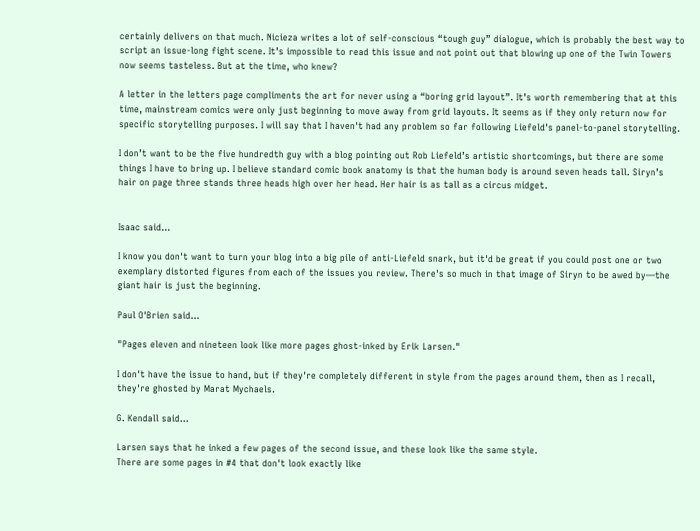certainly delivers on that much. Nicieza writes a lot of self-conscious “tough guy” dialogue, which is probably the best way to script an issue-long fight scene. It’s impossible to read this issue and not point out that blowing up one of the Twin Towers now seems tasteless. But at the time, who knew?

A letter in the letters page compliments the art for never using a “boring grid layout”. It’s worth remembering that at this time, mainstream comics were only just beginning to move away from grid layouts. It seems as if they only return now for specific storytelling purposes. I will say that I haven't had any problem so far following Liefeld's panel-to-panel storytelling.

I don’t want to be the five hundredth guy with a blog pointing out Rob Liefeld’s artistic shortcomings, but there are some things I have to bring up. I believe standard comic book anatomy is that the human body is around seven heads tall. Siryn’s hair on page three stands three heads high over her head. Her hair is as tall as a circus midget.


Isaac said...

I know you don't want to turn your blog into a big pile of anti-Liefeld snark, but it'd be great if you could post one or two exemplary distorted figures from each of the issues you review. There's so much in that image of Siryn to be awed by—the giant hair is just the beginning.

Paul O'Brien said...

"Pages eleven and nineteen look like more pages ghost-inked by Erik Larsen."

I don't have the issue to hand, but if they're completely different in style from the pages around them, then as I recall, they're ghosted by Marat Mychaels.

G. Kendall said...

Larsen says that he inked a few pages of the second issue, and these look like the same style.
There are some pages in #4 that don't look exactly like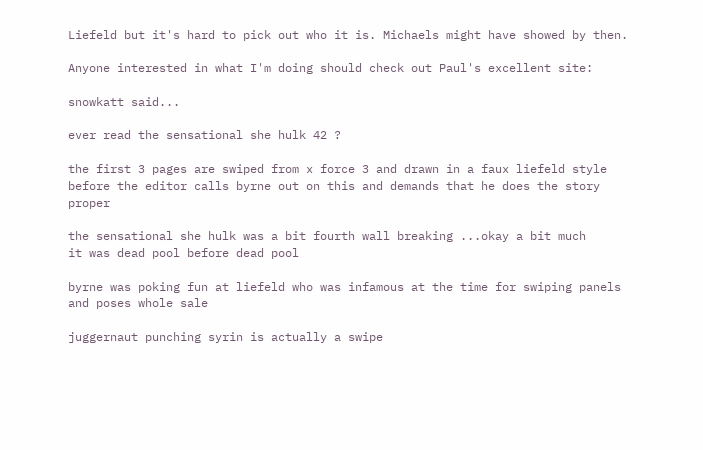Liefeld but it's hard to pick out who it is. Michaels might have showed by then.

Anyone interested in what I'm doing should check out Paul's excellent site:

snowkatt said...

ever read the sensational she hulk 42 ?

the first 3 pages are swiped from x force 3 and drawn in a faux liefeld style before the editor calls byrne out on this and demands that he does the story proper

the sensational she hulk was a bit fourth wall breaking ...okay a bit much
it was dead pool before dead pool

byrne was poking fun at liefeld who was infamous at the time for swiping panels and poses whole sale

juggernaut punching syrin is actually a swipe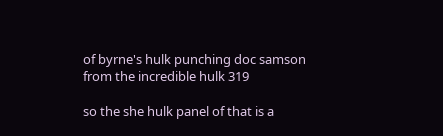of byrne's hulk punching doc samson from the incredible hulk 319

so the she hulk panel of that is a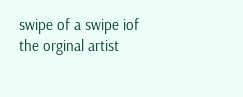swipe of a swipe iof the orginal artist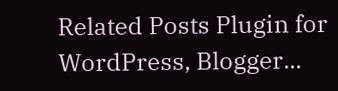Related Posts Plugin for WordPress, Blogger...